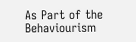As Part of the Behaviourism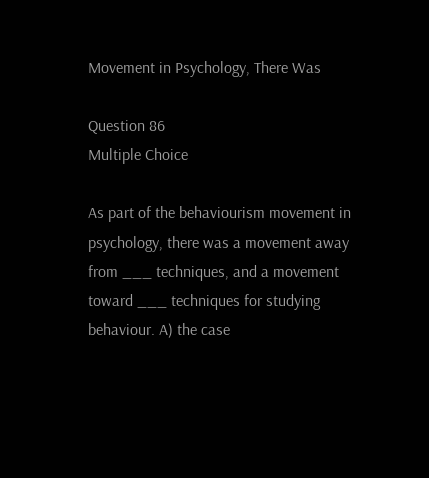Movement in Psychology, There Was

Question 86
Multiple Choice

As part of the behaviourism movement in psychology, there was a movement away from ___ techniques, and a movement toward ___ techniques for studying behaviour. A) the case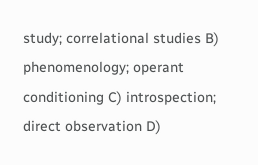study; correlational studies B) phenomenology; operant conditioning C) introspection; direct observation D)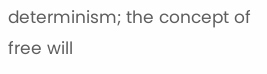determinism; the concept of free will